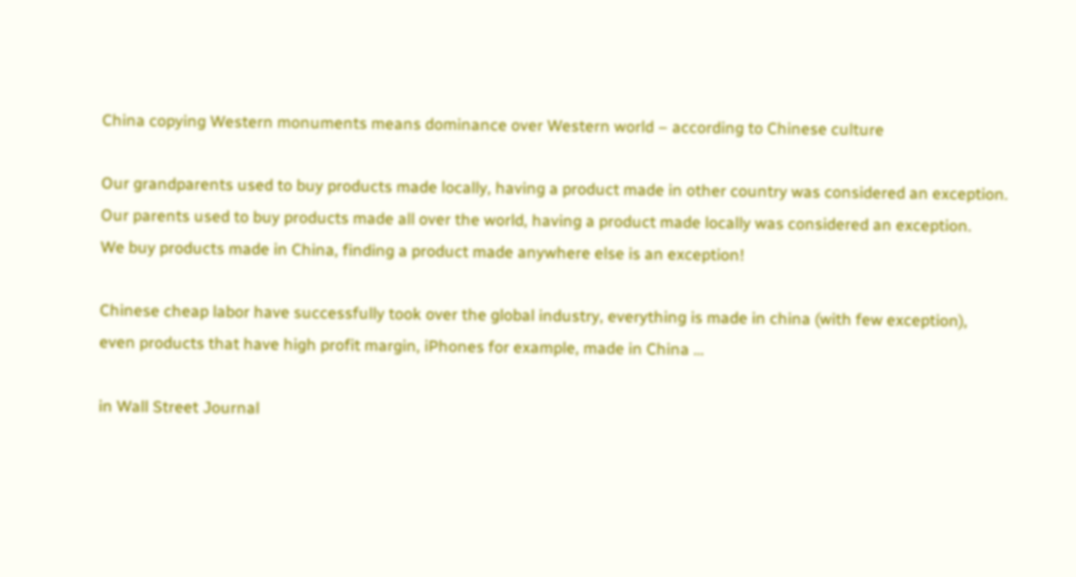China copying Western monuments means dominance over Western world – according to Chinese culture

Our grandparents used to buy products made locally, having a product made in other country was considered an exception.
Our parents used to buy products made all over the world, having a product made locally was considered an exception.
We buy products made in China, finding a product made anywhere else is an exception!

Chinese cheap labor have successfully took over the global industry, everything is made in china (with few exception),
even products that have high profit margin, iPhones for example, made in China …

in Wall Street Journal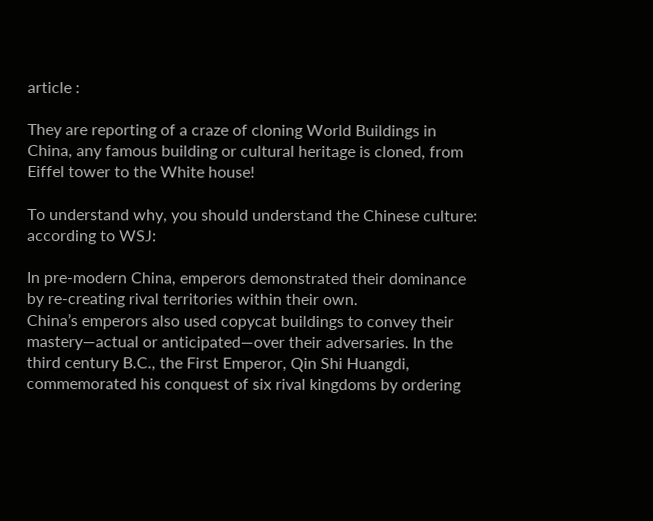article :

They are reporting of a craze of cloning World Buildings in China, any famous building or cultural heritage is cloned, from Eiffel tower to the White house!

To understand why, you should understand the Chinese culture:
according to WSJ:

In pre-modern China, emperors demonstrated their dominance by re-creating rival territories within their own.
China’s emperors also used copycat buildings to convey their mastery—actual or anticipated—over their adversaries. In the third century B.C., the First Emperor, Qin Shi Huangdi, commemorated his conquest of six rival kingdoms by ordering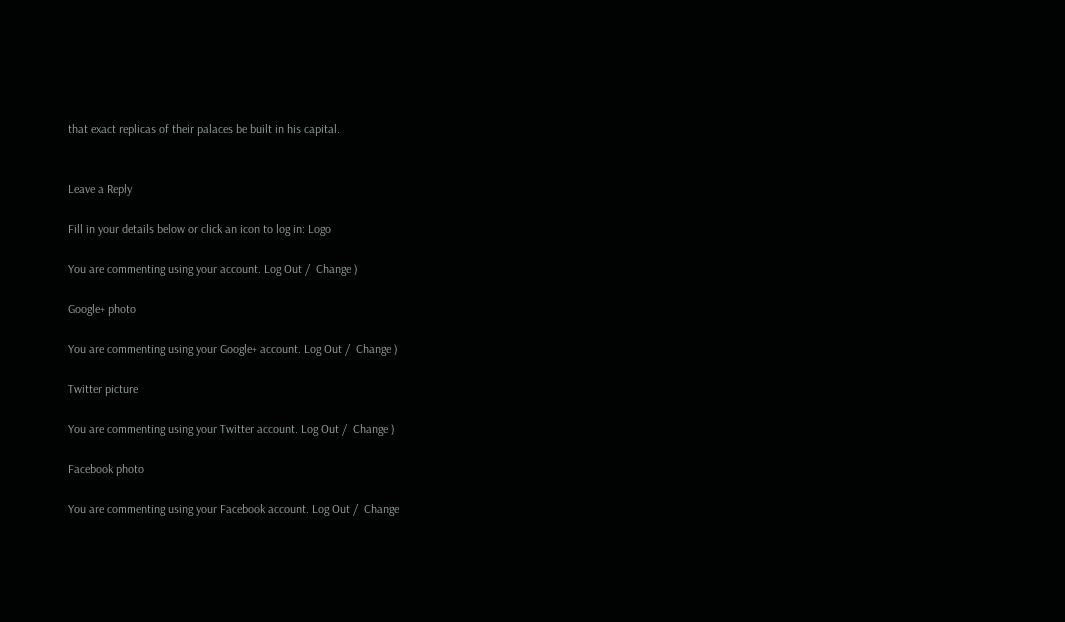that exact replicas of their palaces be built in his capital.


Leave a Reply

Fill in your details below or click an icon to log in: Logo

You are commenting using your account. Log Out /  Change )

Google+ photo

You are commenting using your Google+ account. Log Out /  Change )

Twitter picture

You are commenting using your Twitter account. Log Out /  Change )

Facebook photo

You are commenting using your Facebook account. Log Out /  Change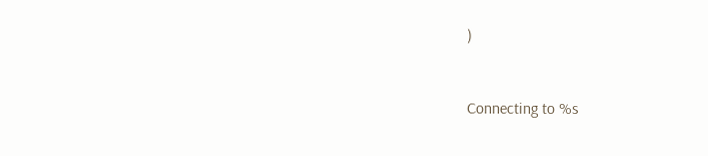)


Connecting to %s